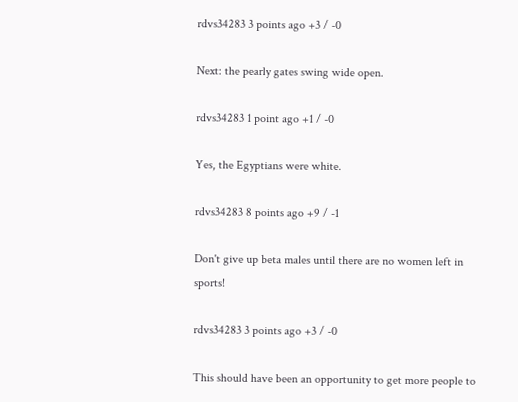rdvs34283 3 points ago +3 / -0

Next: the pearly gates swing wide open.

rdvs34283 1 point ago +1 / -0

Yes, the Egyptians were white.

rdvs34283 8 points ago +9 / -1

Don't give up beta males until there are no women left in sports!

rdvs34283 3 points ago +3 / -0

This should have been an opportunity to get more people to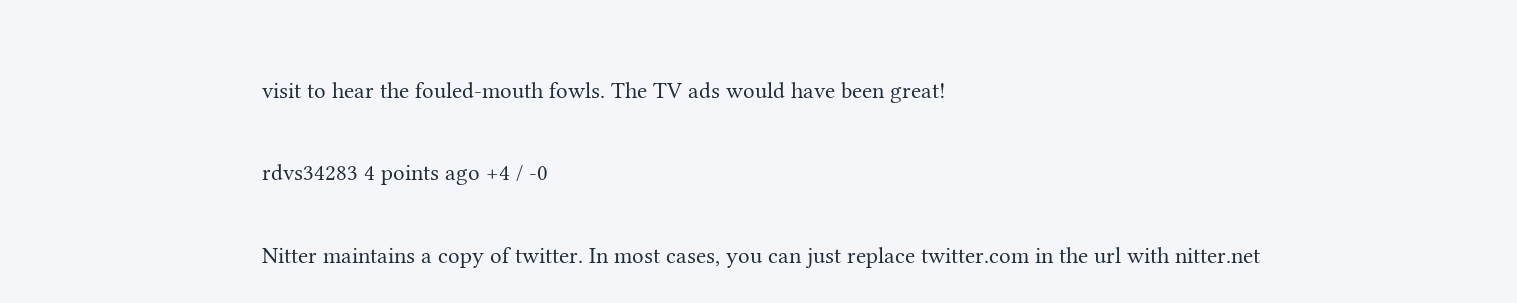visit to hear the fouled-mouth fowls. The TV ads would have been great!

rdvs34283 4 points ago +4 / -0

Nitter maintains a copy of twitter. In most cases, you can just replace twitter.com in the url with nitter.net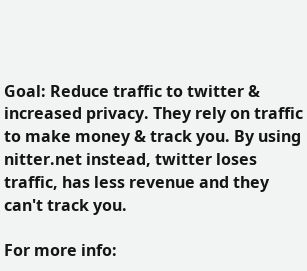Goal: Reduce traffic to twitter & increased privacy. They rely on traffic to make money & track you. By using nitter.net instead, twitter loses traffic, has less revenue and they can't track you.

For more info: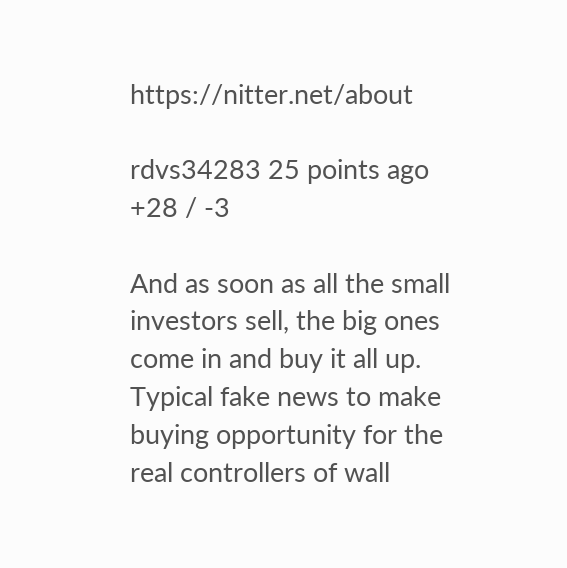https://nitter.net/about

rdvs34283 25 points ago +28 / -3

And as soon as all the small investors sell, the big ones come in and buy it all up. Typical fake news to make buying opportunity for the real controllers of wall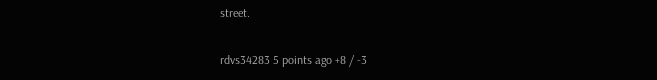street.

rdvs34283 5 points ago +8 / -3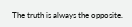The truth is always the opposite.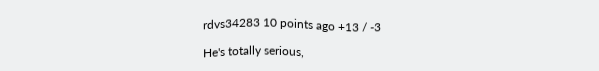rdvs34283 10 points ago +13 / -3

He's totally serious,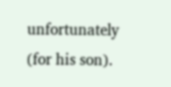unfortunately (for his son).